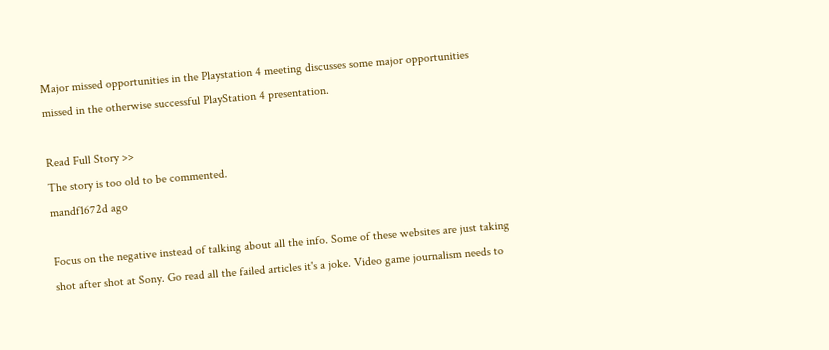Major missed opportunities in the Playstation 4 meeting discusses some major opportunities missed in the otherwise successful PlayStation 4 presentation.

Read Full Story >>
The story is too old to be commented.
mandf1672d ago

Focus on the negative instead of talking about all the info. Some of these websites are just taking shot after shot at Sony. Go read all the failed articles it's a joke. Video game journalism needs to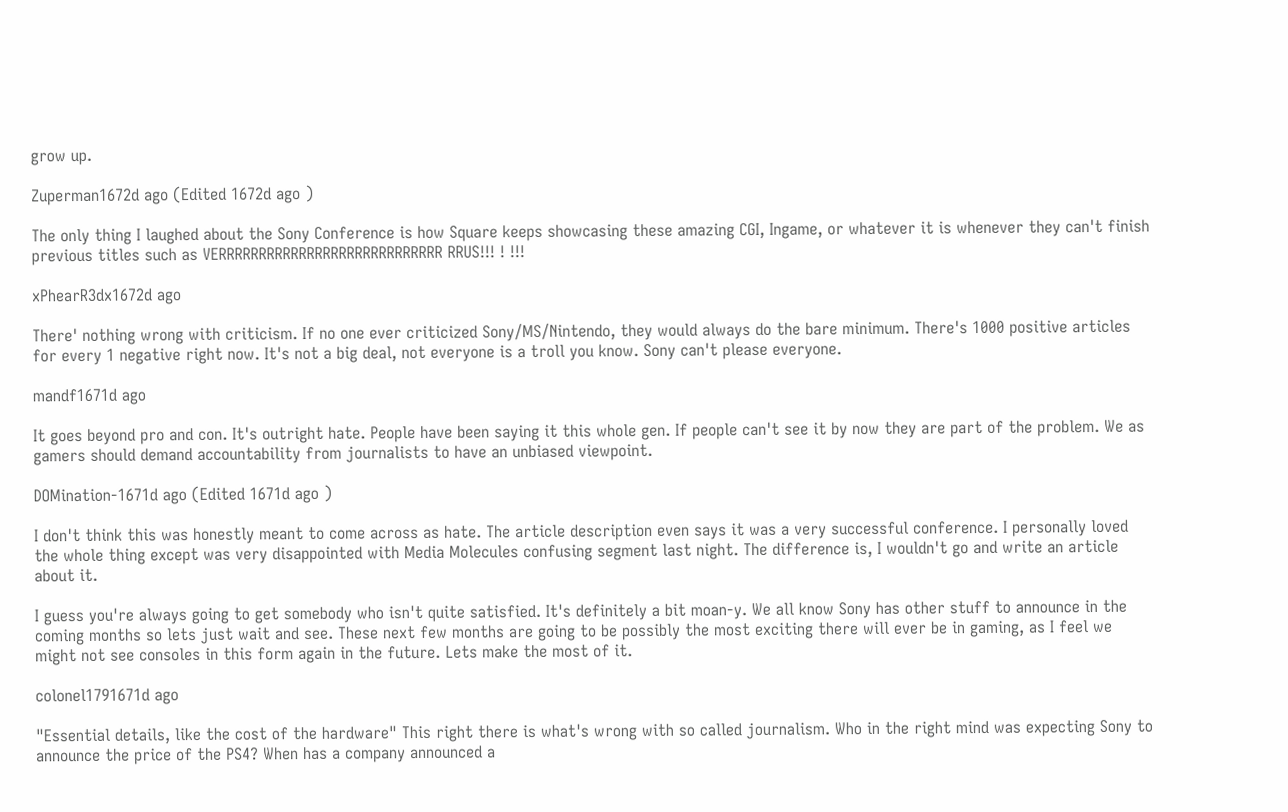grow up.

Zuperman1672d ago (Edited 1672d ago )

The only thing I laughed about the Sony Conference is how Square keeps showcasing these amazing CGI, Ingame, or whatever it is whenever they can't finish previous titles such as VERRRRRRRRRRRRRRRRRRRRRRRRRRRR RRUS!!! ! !!!

xPhearR3dx1672d ago

There' nothing wrong with criticism. If no one ever criticized Sony/MS/Nintendo, they would always do the bare minimum. There's 1000 positive articles for every 1 negative right now. It's not a big deal, not everyone is a troll you know. Sony can't please everyone.

mandf1671d ago

It goes beyond pro and con. It's outright hate. People have been saying it this whole gen. If people can't see it by now they are part of the problem. We as gamers should demand accountability from journalists to have an unbiased viewpoint.

DOMination-1671d ago (Edited 1671d ago )

I don't think this was honestly meant to come across as hate. The article description even says it was a very successful conference. I personally loved the whole thing except was very disappointed with Media Molecules confusing segment last night. The difference is, I wouldn't go and write an article about it.

I guess you're always going to get somebody who isn't quite satisfied. It's definitely a bit moan-y. We all know Sony has other stuff to announce in the coming months so lets just wait and see. These next few months are going to be possibly the most exciting there will ever be in gaming, as I feel we might not see consoles in this form again in the future. Lets make the most of it.

colonel1791671d ago

"Essential details, like the cost of the hardware" This right there is what's wrong with so called journalism. Who in the right mind was expecting Sony to announce the price of the PS4? When has a company announced a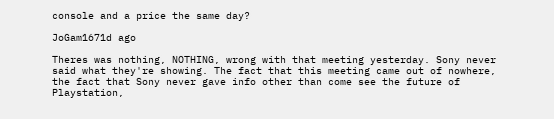console and a price the same day?

JoGam1671d ago

Theres was nothing, NOTHING, wrong with that meeting yesterday. Sony never said what they're showing. The fact that this meeting came out of nowhere, the fact that Sony never gave info other than come see the future of Playstation,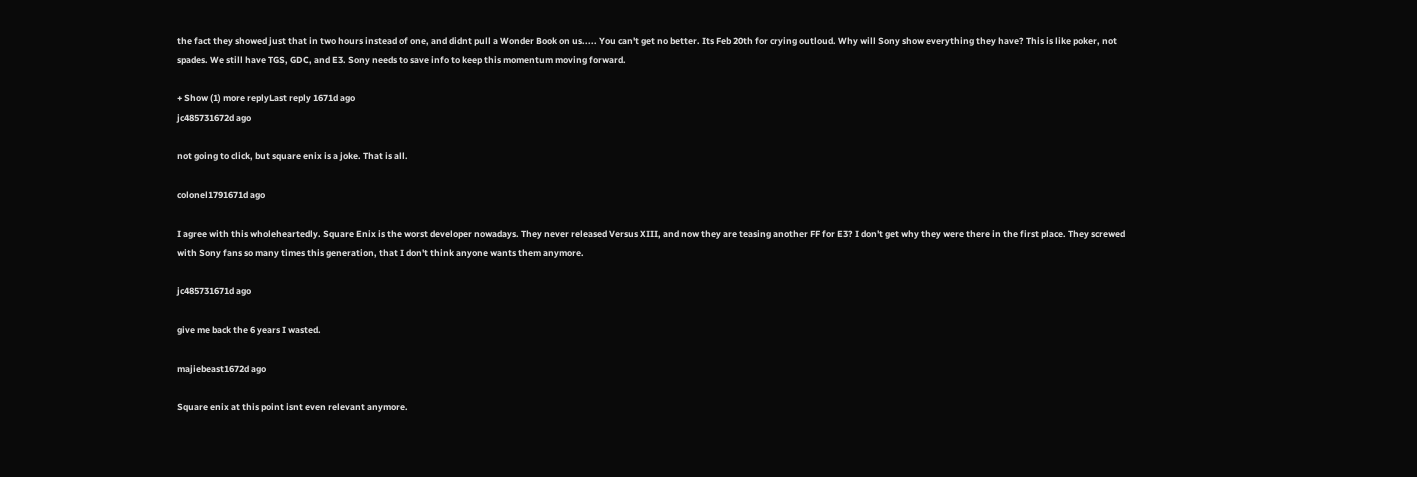the fact they showed just that in two hours instead of one, and didnt pull a Wonder Book on us..... You can't get no better. Its Feb 20th for crying outloud. Why will Sony show everything they have? This is like poker, not spades. We still have TGS, GDC, and E3. Sony needs to save info to keep this momentum moving forward.

+ Show (1) more replyLast reply 1671d ago
jc485731672d ago

not going to click, but square enix is a joke. That is all.

colonel1791671d ago

I agree with this wholeheartedly. Square Enix is the worst developer nowadays. They never released Versus XIII, and now they are teasing another FF for E3? I don't get why they were there in the first place. They screwed with Sony fans so many times this generation, that I don't think anyone wants them anymore.

jc485731671d ago

give me back the 6 years I wasted.

majiebeast1672d ago

Square enix at this point isnt even relevant anymore.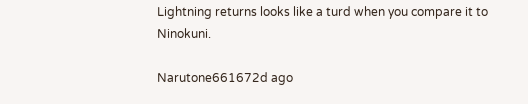Lightning returns looks like a turd when you compare it to Ninokuni.

Narutone661672d ago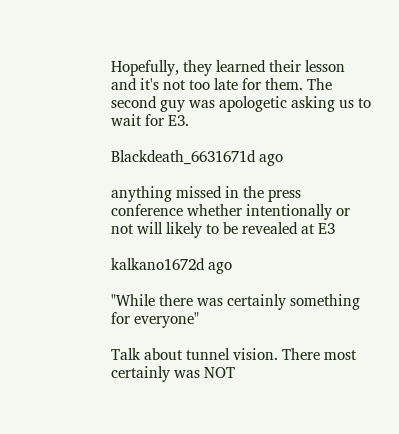Hopefully, they learned their lesson and it's not too late for them. The second guy was apologetic asking us to wait for E3.

Blackdeath_6631671d ago

anything missed in the press conference whether intentionally or not will likely to be revealed at E3

kalkano1672d ago

"While there was certainly something for everyone"

Talk about tunnel vision. There most certainly was NOT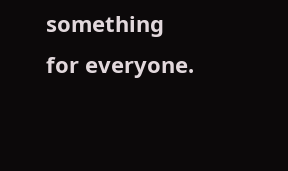something for everyone.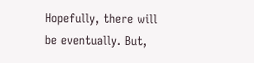Hopefully, there will be eventually. But,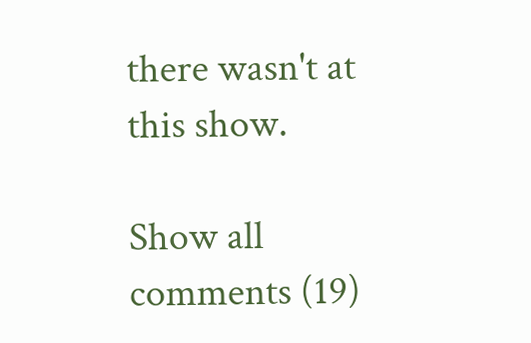there wasn't at this show.

Show all comments (19)